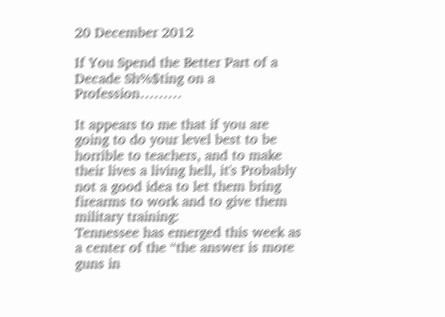20 December 2012

If You Spend the Better Part of a Decade Sh%$ting on a Profession………

It appears to me that if you are going to do your level best to be horrible to teachers, and to make their lives a living hell, it's Probably not a good idea to let them bring firearms to work and to give them military training:
Tennessee has emerged this week as a center of the “the answer is more guns in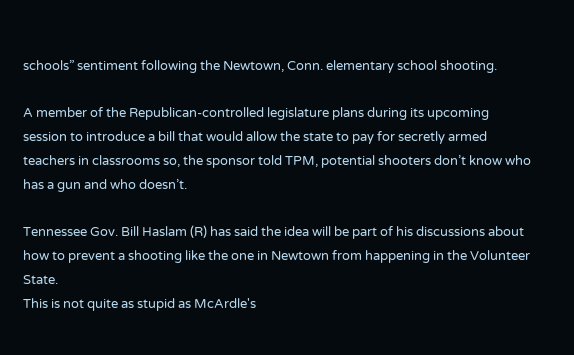schools” sentiment following the Newtown, Conn. elementary school shooting.

A member of the Republican-controlled legislature plans during its upcoming session to introduce a bill that would allow the state to pay for secretly armed teachers in classrooms so, the sponsor told TPM, potential shooters don’t know who has a gun and who doesn’t.

Tennessee Gov. Bill Haslam (R) has said the idea will be part of his discussions about how to prevent a shooting like the one in Newtown from happening in the Volunteer State.
This is not quite as stupid as McArdle's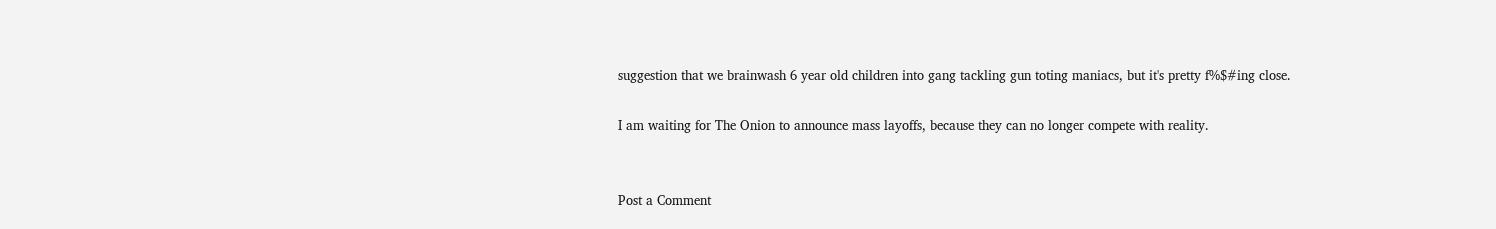suggestion that we brainwash 6 year old children into gang tackling gun toting maniacs, but it's pretty f%$#ing close.

I am waiting for The Onion to announce mass layoffs, because they can no longer compete with reality.


Post a Comment